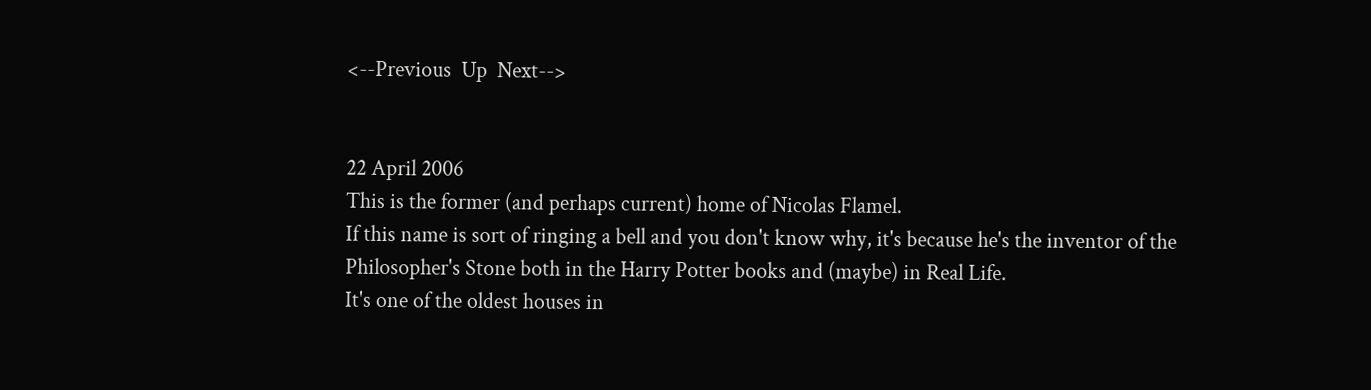<--Previous  Up  Next-->


22 April 2006
This is the former (and perhaps current) home of Nicolas Flamel.
If this name is sort of ringing a bell and you don't know why, it's because he's the inventor of the Philosopher's Stone both in the Harry Potter books and (maybe) in Real Life.
It's one of the oldest houses in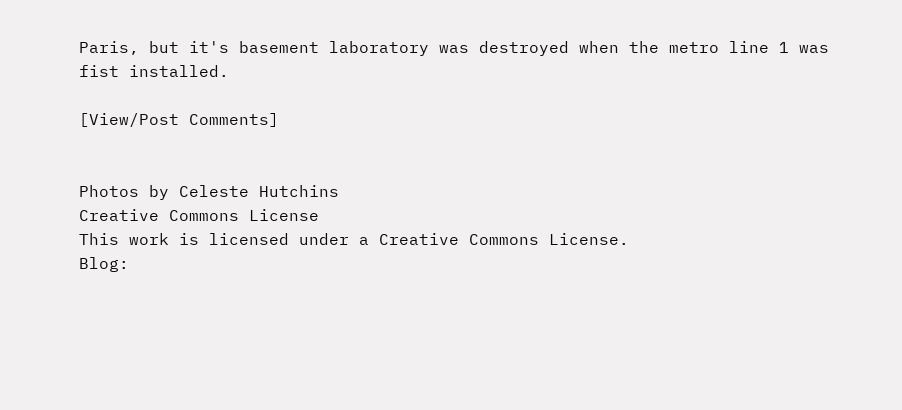Paris, but it's basement laboratory was destroyed when the metro line 1 was fist installed.

[View/Post Comments]


Photos by Celeste Hutchins
Creative Commons License
This work is licensed under a Creative Commons License.
Blog: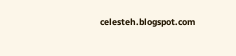celesteh.blogspot.com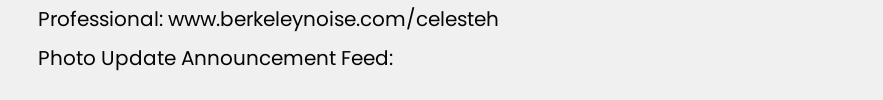Professional: www.berkeleynoise.com/celesteh
Photo Update Announcement Feed: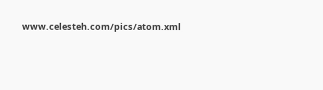www.celesteh.com/pics/atom.xml